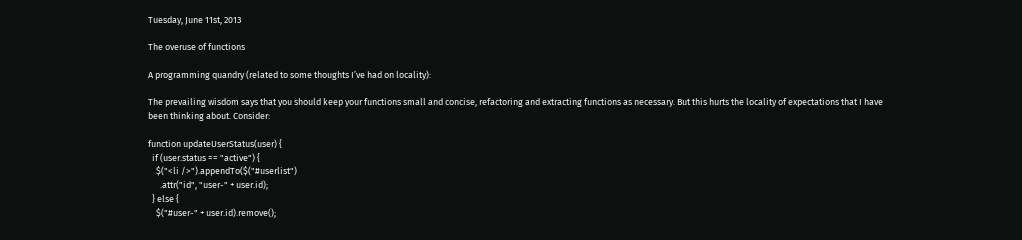Tuesday, June 11st, 2013

The overuse of functions

A programming quandry (related to some thoughts I’ve had on locality):

The prevailing wisdom says that you should keep your functions small and concise, refactoring and extracting functions as necessary. But this hurts the locality of expectations that I have been thinking about. Consider:

function updateUserStatus(user) {
  if (user.status == "active") {
    $("<li />").appendTo($("#userlist")
      .attr("id", "user-" + user.id);
  } else {
    $("#user-" + user.id).remove();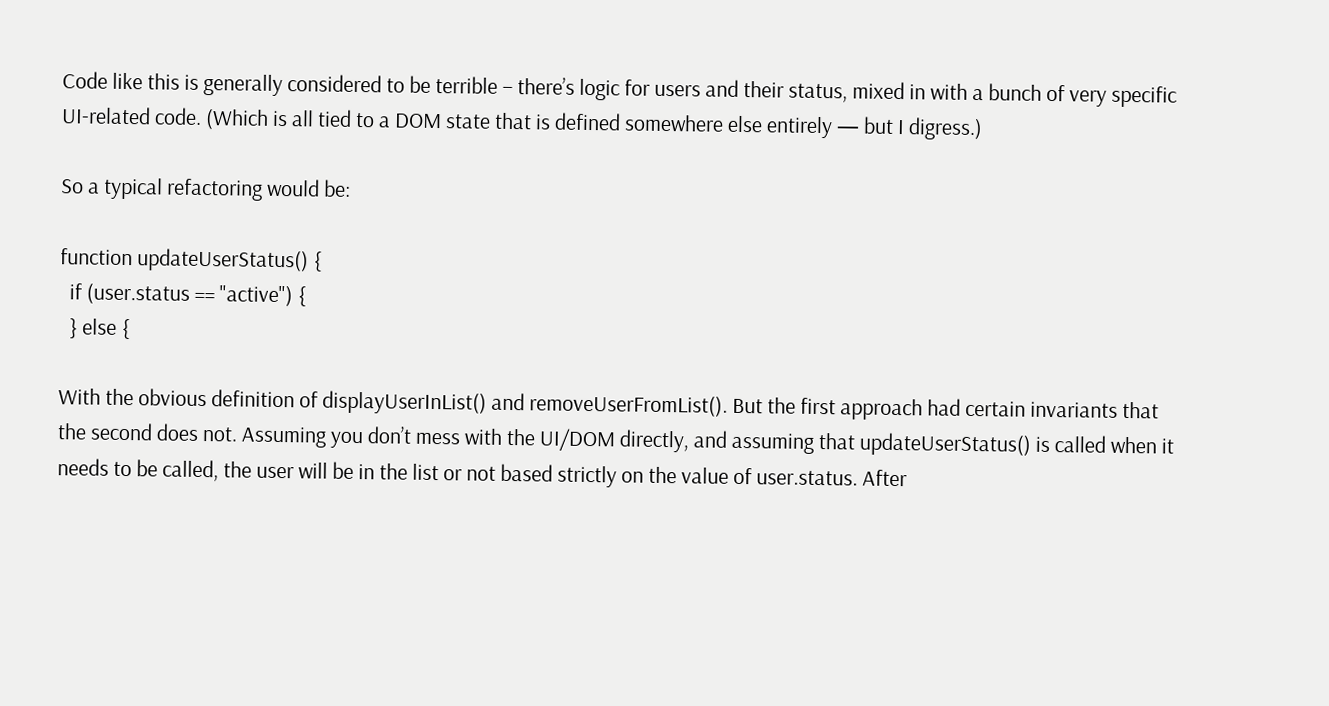Code like this is generally considered to be terrible – there’s logic for users and their status, mixed in with a bunch of very specific UI-related code. (Which is all tied to a DOM state that is defined somewhere else entirely — but I digress.)

So a typical refactoring would be:

function updateUserStatus() {
  if (user.status == "active") {
  } else {

With the obvious definition of displayUserInList() and removeUserFromList(). But the first approach had certain invariants that the second does not. Assuming you don’t mess with the UI/DOM directly, and assuming that updateUserStatus() is called when it needs to be called, the user will be in the list or not based strictly on the value of user.status. After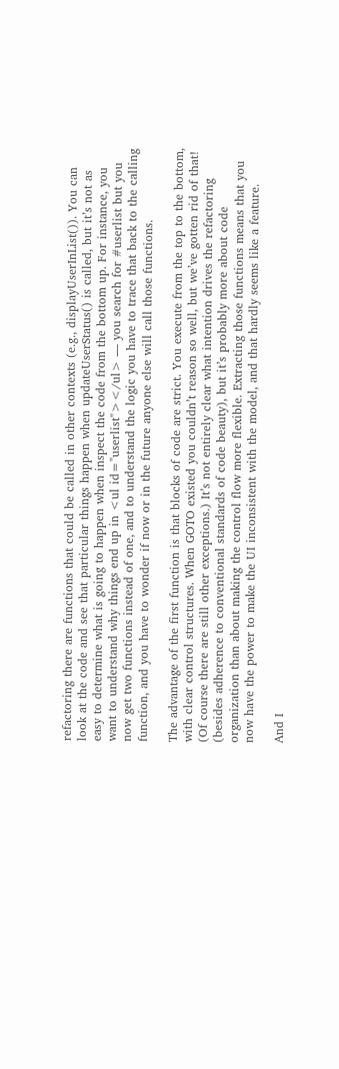refactoring there are functions that could be called in other contexts (e.g., displayUserInList()). You can look at the code and see that particular things happen when updateUserStatus() is called, but it’s not as easy to determine what is going to happen when inspect the code from the bottom up. For instance, you want to understand why things end up in <ul id="userlist"></ul> — you search for #userlist but you now get two functions instead of one, and to understand the logic you have to trace that back to the calling function, and you have to wonder if now or in the future anyone else will call those functions.

The advantage of the first function is that blocks of code are strict. You execute from the top to the bottom, with clear control structures. When GOTO existed you couldn’t reason so well, but we’ve gotten rid of that! (Of course there are still other exceptions.) It’s not entirely clear what intention drives the refactoring (besides adherence to conventional standards of code beauty), but it’s probably more about code organization than about making the control flow more flexible. Extracting those functions means that you now have the power to make the UI inconsistent with the model, and that hardly seems like a feature.

And I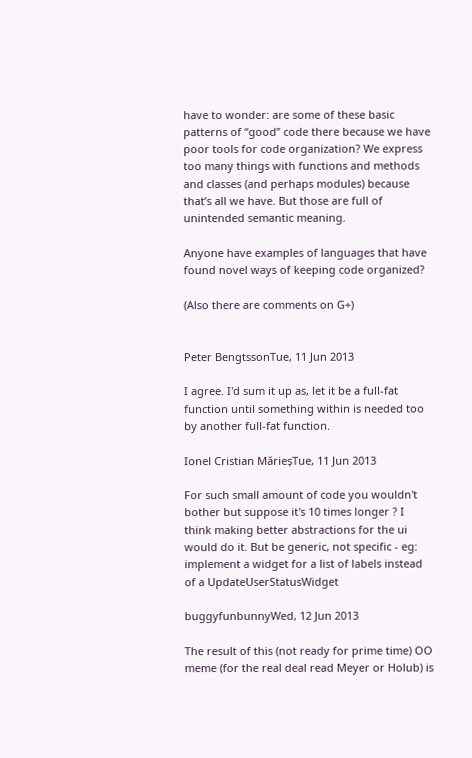have to wonder: are some of these basic patterns of “good” code there because we have poor tools for code organization? We express too many things with functions and methods and classes (and perhaps modules) because that’s all we have. But those are full of unintended semantic meaning.

Anyone have examples of languages that have found novel ways of keeping code organized?

(Also there are comments on G+)


Peter BengtssonTue, 11 Jun 2013

I agree. I'd sum it up as, let it be a full-fat function until something within is needed too by another full-fat function.

Ionel Cristian MărieșTue, 11 Jun 2013

For such small amount of code you wouldn't bother but suppose it's 10 times longer ? I think making better abstractions for the ui would do it. But be generic, not specific - eg: implement a widget for a list of labels instead of a UpdateUserStatusWidget

buggyfunbunnyWed, 12 Jun 2013

The result of this (not ready for prime time) OO meme (for the real deal read Meyer or Holub) is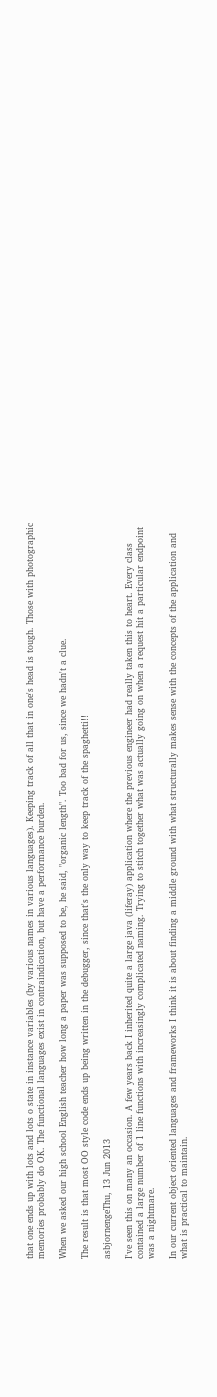that one ends up with lots and lots o state in instance variables (by various names in various languages). Keeping track of all that in one's head is tough. Those with photographic memories probably do OK. The functional languages exist in contraindication, but have a performance burden.

When we asked our high school English teacher how long a paper was supposed to be, he said, "organic length". Too bad for us, since we hadn't a clue.

The result is that most OO style code ends up being written in the debugger, since that's the only way to keep track of the spaghetti!!

asbjornengeThu, 13 Jun 2013

I've seen this on many an occasion. A few years back I inherited quite a large java (liferay) application where the previous engineer had really taken this to heart. Every class contained a large number of 1 line functions with increasingly complicated naming. Trying to stitch together what was actually going on when a request hit a particular endpoint was a nightmare.

In our current object oriented languages and frameworks I think it is about finding a middle ground with what structurally makes sense with the concepts of the application and what is practical to maintain.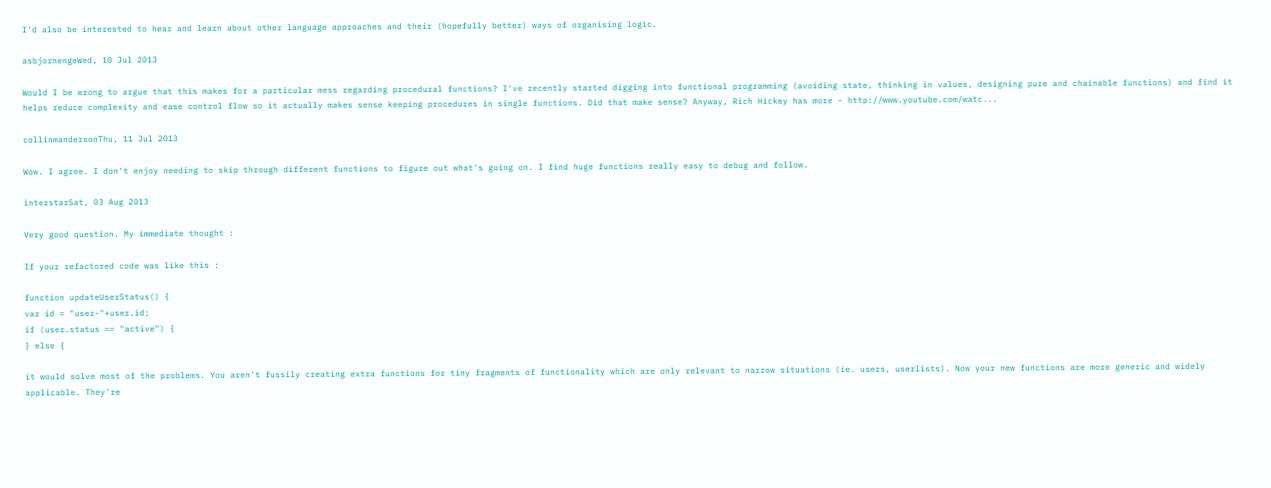I'd also be interested to hear and learn about other language approaches and their (hopefully better) ways of organising logic.

asbjornengeWed, 10 Jul 2013

Would I be wrong to argue that this makes for a particular mess regarding procedural functions? I've recently started digging into functional programming (avoiding state, thinking in values, designing pure and chainable functions) and find it helps reduce complexity and ease control flow so it actually makes sense keeping procedures in single functions. Did that make sense? Anyway, Rich Hickey has more - http://www.youtube.com/watc...

collinmandersonThu, 11 Jul 2013

Wow. I agree. I don't enjoy needing to skip through different functions to figure out what's going on. I find huge functions really easy to debug and follow.

interstarSat, 03 Aug 2013

Very good question. My immediate thought :

If your refactored code was like this :

function updateUserStatus() {
var id = "user-"+user.id;
if (user.status == "active") {
} else {

it would solve most of the problems. You aren't fussily creating extra functions for tiny fragments of functionality which are only relevant to narrow situations (ie. users, userlists). Now your new functions are more generic and widely applicable. They're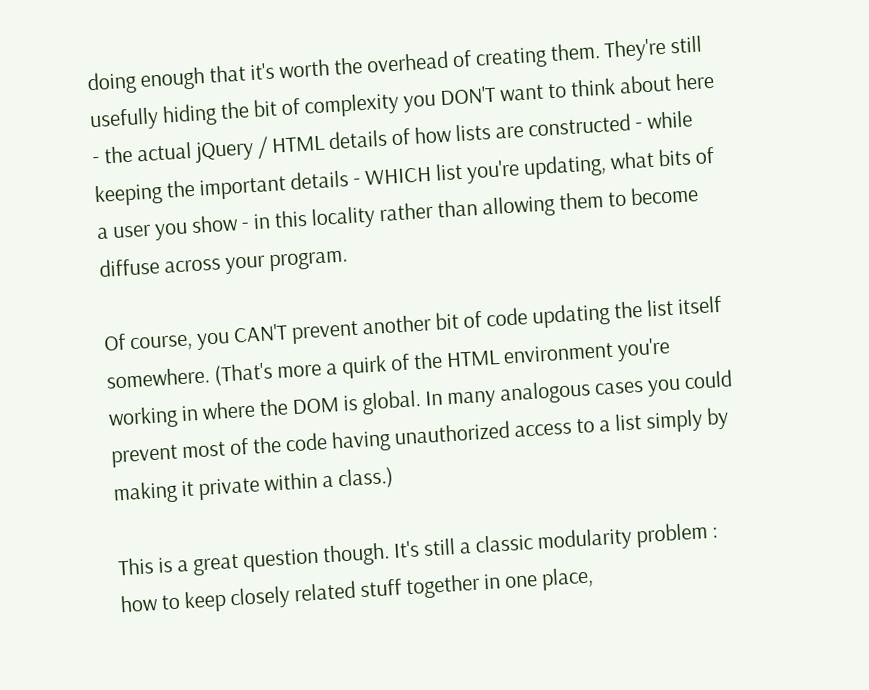doing enough that it's worth the overhead of creating them. They're still usefully hiding the bit of complexity you DON'T want to think about here - the actual jQuery / HTML details of how lists are constructed - while keeping the important details - WHICH list you're updating, what bits of a user you show - in this locality rather than allowing them to become diffuse across your program.

Of course, you CAN'T prevent another bit of code updating the list itself somewhere. (That's more a quirk of the HTML environment you're working in where the DOM is global. In many analogous cases you could prevent most of the code having unauthorized access to a list simply by making it private within a class.)

This is a great question though. It's still a classic modularity problem : how to keep closely related stuff together in one place,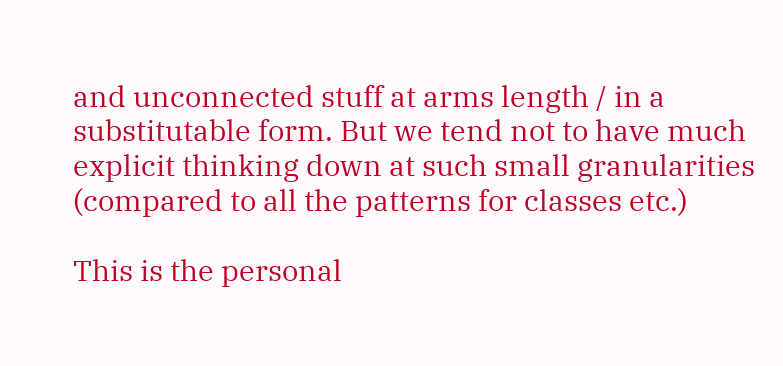and unconnected stuff at arms length / in a substitutable form. But we tend not to have much explicit thinking down at such small granularities (compared to all the patterns for classes etc.)

This is the personal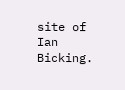site of Ian Bicking.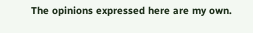The opinions expressed here are my own.